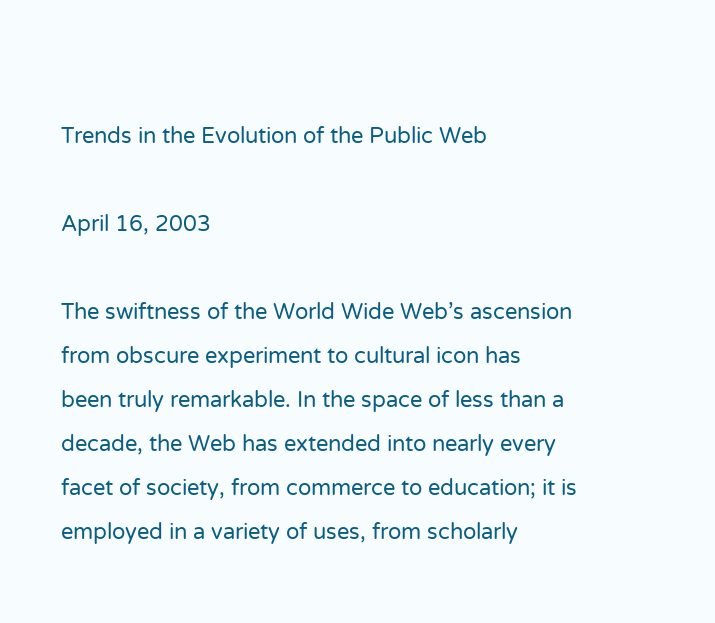Trends in the Evolution of the Public Web

April 16, 2003

The swiftness of the World Wide Web’s ascension from obscure experiment to cultural icon has been truly remarkable. In the space of less than a decade, the Web has extended into nearly every facet of society, from commerce to education; it is employed in a variety of uses, from scholarly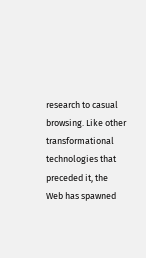research to casual browsing. Like other transformational technologies that preceded it, the Web has spawned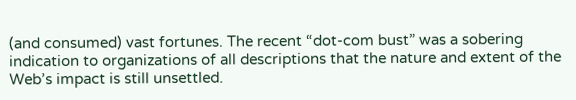(and consumed) vast fortunes. The recent “dot-com bust” was a sobering indication to organizations of all descriptions that the nature and extent of the Web’s impact is still unsettled.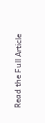Read the Full Article